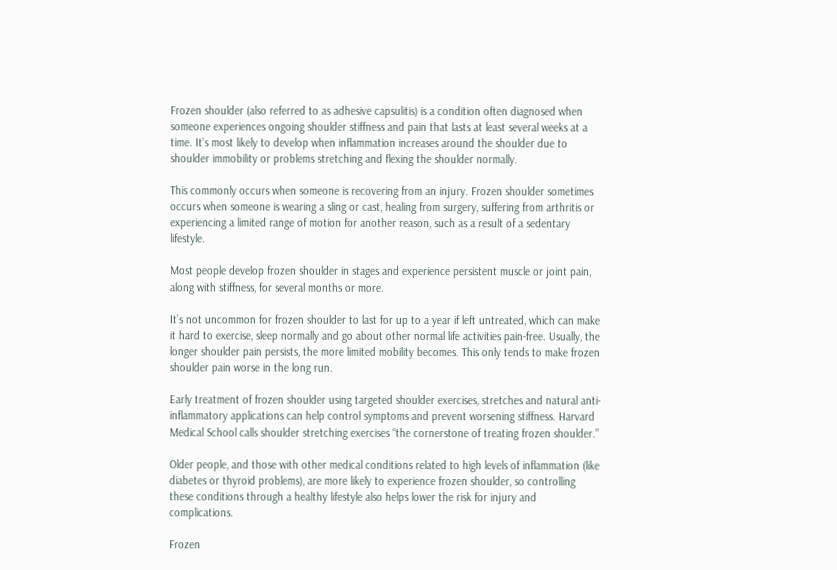Frozen shoulder (also referred to as adhesive capsulitis) is a condition often diagnosed when someone experiences ongoing shoulder stiffness and pain that lasts at least several weeks at a time. It’s most likely to develop when inflammation increases around the shoulder due to shoulder immobility or problems stretching and flexing the shoulder normally.

This commonly occurs when someone is recovering from an injury. Frozen shoulder sometimes occurs when someone is wearing a sling or cast, healing from surgery, suffering from arthritis or experiencing a limited range of motion for another reason, such as a result of a sedentary lifestyle.

Most people develop frozen shoulder in stages and experience persistent muscle or joint pain, along with stiffness, for several months or more.

It’s not uncommon for frozen shoulder to last for up to a year if left untreated, which can make it hard to exercise, sleep normally and go about other normal life activities pain-free. Usually, the longer shoulder pain persists, the more limited mobility becomes. This only tends to make frozen shoulder pain worse in the long run.

Early treatment of frozen shoulder using targeted shoulder exercises, stretches and natural anti-inflammatory applications can help control symptoms and prevent worsening stiffness. Harvard Medical School calls shoulder stretching exercises “the cornerstone of treating frozen shoulder.”

Older people, and those with other medical conditions related to high levels of inflammation (like diabetes or thyroid problems), are more likely to experience frozen shoulder, so controlling these conditions through a healthy lifestyle also helps lower the risk for injury and complications.

Frozen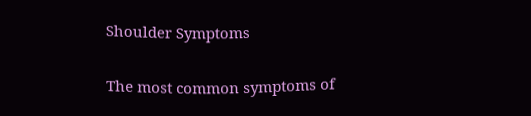Shoulder Symptoms

The most common symptoms of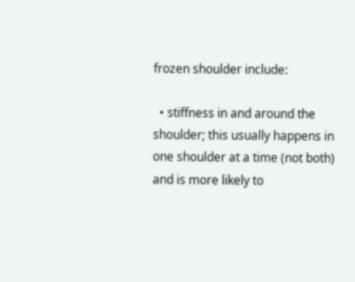frozen shoulder include:

  • stiffness in and around the shoulder; this usually happens in one shoulder at a time (not both) and is more likely to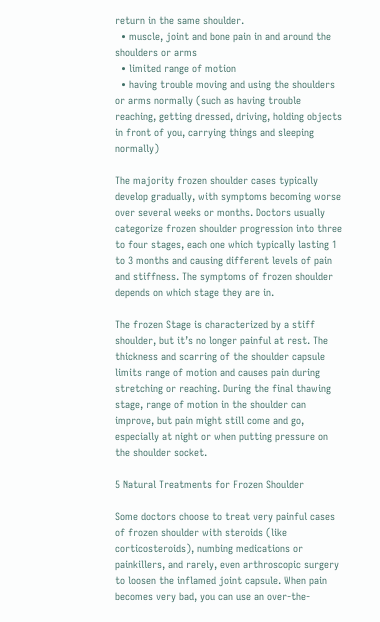return in the same shoulder.
  • muscle, joint and bone pain in and around the shoulders or arms
  • limited range of motion
  • having trouble moving and using the shoulders or arms normally (such as having trouble reaching, getting dressed, driving, holding objects in front of you, carrying things and sleeping normally)

The majority frozen shoulder cases typically develop gradually, with symptoms becoming worse over several weeks or months. Doctors usually categorize frozen shoulder progression into three to four stages, each one which typically lasting 1 to 3 months and causing different levels of pain and stiffness. The symptoms of frozen shoulder depends on which stage they are in.

The frozen Stage is characterized by a stiff shoulder, but it’s no longer painful at rest. The thickness and scarring of the shoulder capsule limits range of motion and causes pain during stretching or reaching. During the final thawing stage, range of motion in the shoulder can improve, but pain might still come and go, especially at night or when putting pressure on the shoulder socket.

5 Natural Treatments for Frozen Shoulder

Some doctors choose to treat very painful cases of frozen shoulder with steroids (like corticosteroids), numbing medications or painkillers, and rarely, even arthroscopic surgery to loosen the inflamed joint capsule. When pain becomes very bad, you can use an over-the-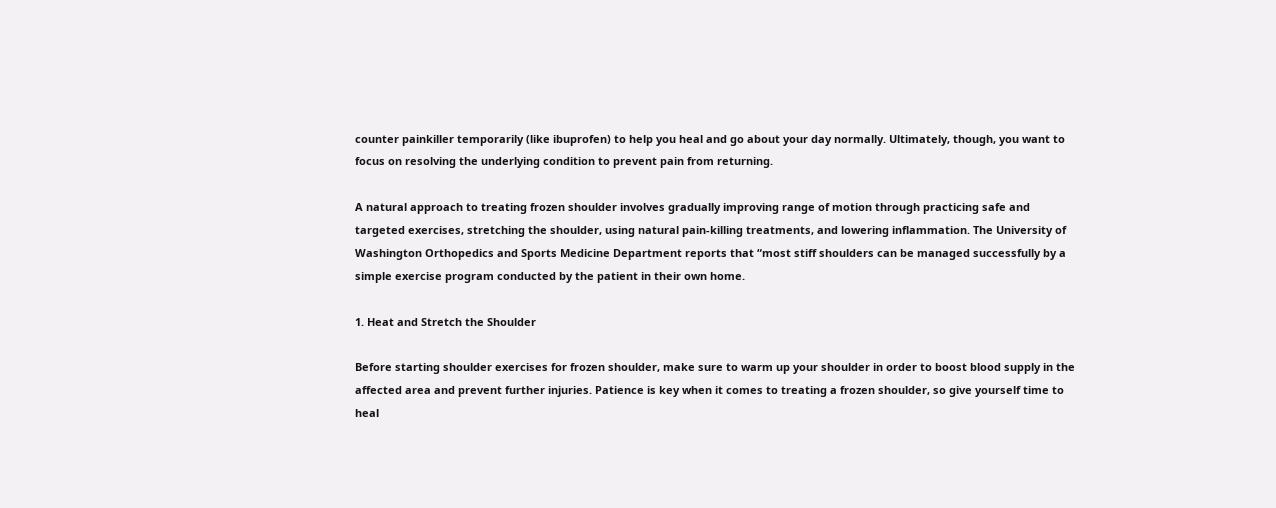counter painkiller temporarily (like ibuprofen) to help you heal and go about your day normally. Ultimately, though, you want to focus on resolving the underlying condition to prevent pain from returning.

A natural approach to treating frozen shoulder involves gradually improving range of motion through practicing safe and targeted exercises, stretching the shoulder, using natural pain-killing treatments, and lowering inflammation. The University of Washington Orthopedics and Sports Medicine Department reports that “most stiff shoulders can be managed successfully by a simple exercise program conducted by the patient in their own home.

1. Heat and Stretch the Shoulder

Before starting shoulder exercises for frozen shoulder, make sure to warm up your shoulder in order to boost blood supply in the affected area and prevent further injuries. Patience is key when it comes to treating a frozen shoulder, so give yourself time to heal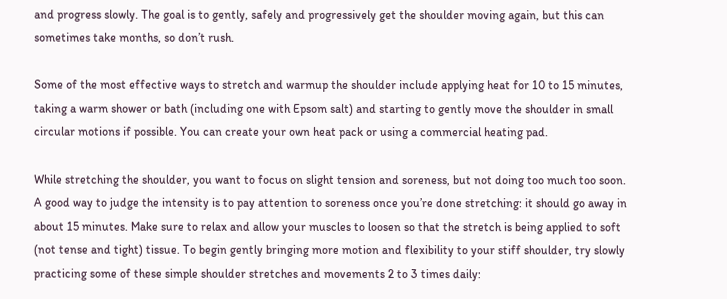and progress slowly. The goal is to gently, safely and progressively get the shoulder moving again, but this can sometimes take months, so don’t rush.

Some of the most effective ways to stretch and warmup the shoulder include applying heat for 10 to 15 minutes, taking a warm shower or bath (including one with Epsom salt) and starting to gently move the shoulder in small circular motions if possible. You can create your own heat pack or using a commercial heating pad.

While stretching the shoulder, you want to focus on slight tension and soreness, but not doing too much too soon. A good way to judge the intensity is to pay attention to soreness once you’re done stretching: it should go away in about 15 minutes. Make sure to relax and allow your muscles to loosen so that the stretch is being applied to soft (not tense and tight) tissue. To begin gently bringing more motion and flexibility to your stiff shoulder, try slowly practicing some of these simple shoulder stretches and movements 2 to 3 times daily: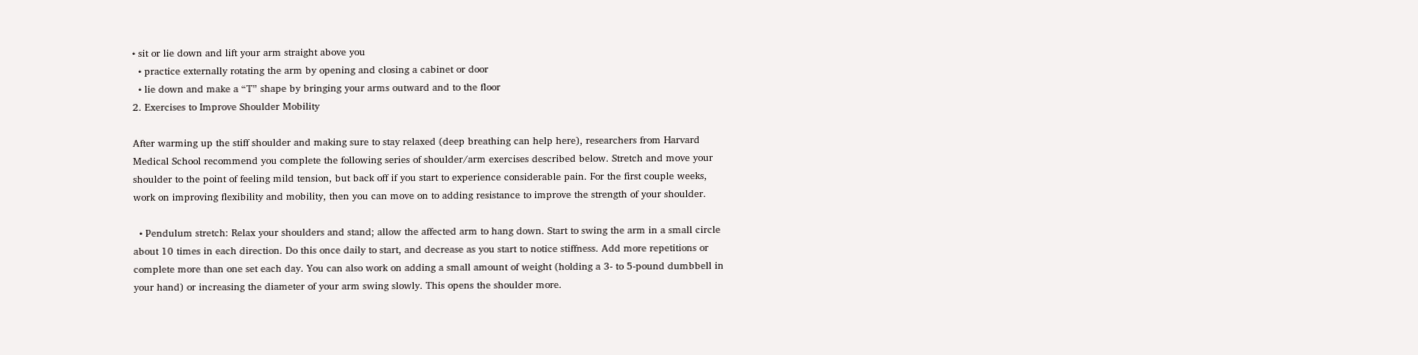• sit or lie down and lift your arm straight above you
  • practice externally rotating the arm by opening and closing a cabinet or door
  • lie down and make a “T” shape by bringing your arms outward and to the floor
2. Exercises to Improve Shoulder Mobility

After warming up the stiff shoulder and making sure to stay relaxed (deep breathing can help here), researchers from Harvard Medical School recommend you complete the following series of shoulder/arm exercises described below. Stretch and move your shoulder to the point of feeling mild tension, but back off if you start to experience considerable pain. For the first couple weeks, work on improving flexibility and mobility, then you can move on to adding resistance to improve the strength of your shoulder.

  • Pendulum stretch: Relax your shoulders and stand; allow the affected arm to hang down. Start to swing the arm in a small circle about 10 times in each direction. Do this once daily to start, and decrease as you start to notice stiffness. Add more repetitions or complete more than one set each day. You can also work on adding a small amount of weight (holding a 3- to 5-pound dumbbell in your hand) or increasing the diameter of your arm swing slowly. This opens the shoulder more.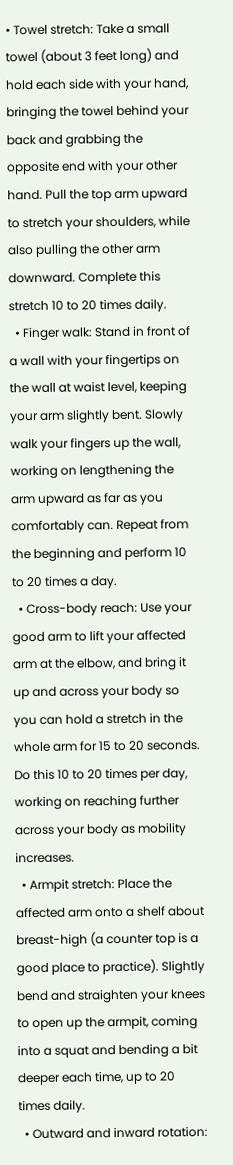• Towel stretch: Take a small towel (about 3 feet long) and hold each side with your hand, bringing the towel behind your back and grabbing the opposite end with your other hand. Pull the top arm upward to stretch your shoulders, while also pulling the other arm downward. Complete this stretch 10 to 20 times daily.
  • Finger walk: Stand in front of a wall with your fingertips on the wall at waist level, keeping your arm slightly bent. Slowly walk your fingers up the wall, working on lengthening the arm upward as far as you comfortably can. Repeat from the beginning and perform 10 to 20 times a day.
  • Cross-body reach: Use your good arm to lift your affected arm at the elbow, and bring it up and across your body so you can hold a stretch in the whole arm for 15 to 20 seconds. Do this 10 to 20 times per day, working on reaching further across your body as mobility increases.
  • Armpit stretch: Place the affected arm onto a shelf about breast-high (a counter top is a good place to practice). Slightly bend and straighten your knees to open up the armpit, coming into a squat and bending a bit deeper each time, up to 20 times daily.
  • Outward and inward rotation: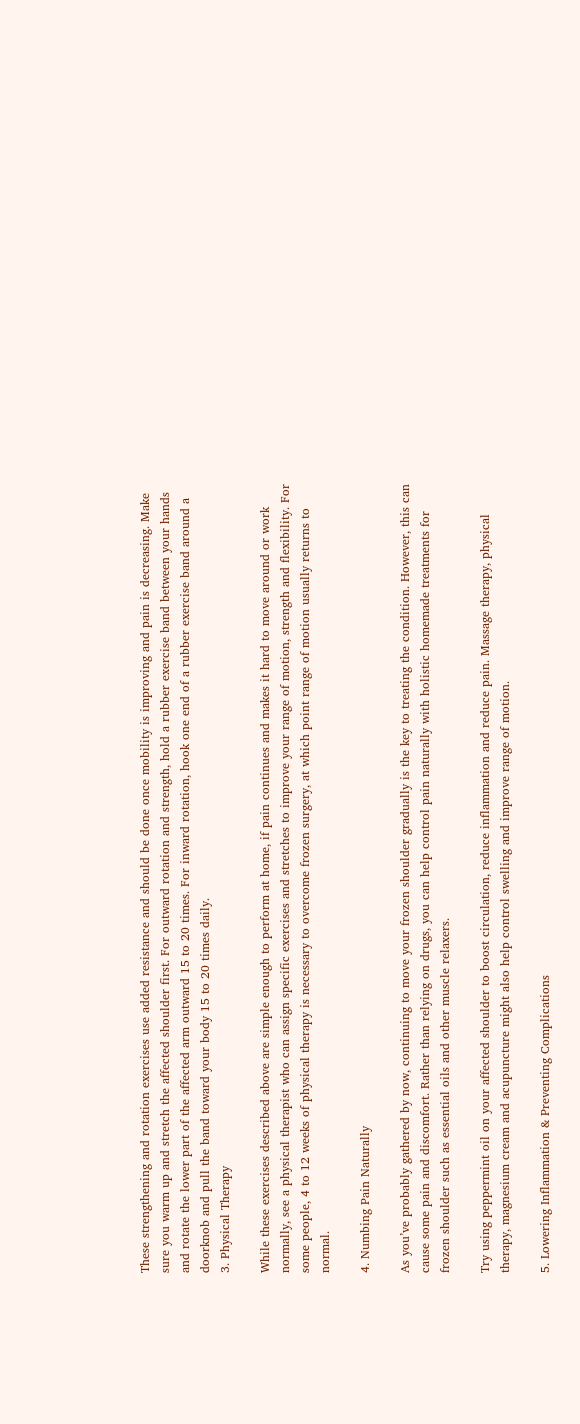These strengthening and rotation exercises use added resistance and should be done once mobility is improving and pain is decreasing. Make sure you warm up and stretch the affected shoulder first. For outward rotation and strength, hold a rubber exercise band between your hands and rotate the lower part of the affected arm outward 15 to 20 times. For inward rotation, hook one end of a rubber exercise band around a doorknob and pull the band toward your body 15 to 20 times daily.
3. Physical Therapy

While these exercises described above are simple enough to perform at home, if pain continues and makes it hard to move around or work normally, see a physical therapist who can assign specific exercises and stretches to improve your range of motion, strength and flexibility. For some people, 4 to 12 weeks of physical therapy is necessary to overcome frozen surgery, at which point range of motion usually returns to normal.

4. Numbing Pain Naturally

As you’ve probably gathered by now, continuing to move your frozen shoulder gradually is the key to treating the condition. However, this can cause some pain and discomfort. Rather than relying on drugs, you can help control pain naturally with holistic homemade treatments for frozen shoulder such as essential oils and other muscle relaxers.

Try using peppermint oil on your affected shoulder to boost circulation, reduce inflammation and reduce pain. Massage therapy, physical therapy, magnesium cream and acupuncture might also help control swelling and improve range of motion.

5. Lowering Inflammation & Preventing Complications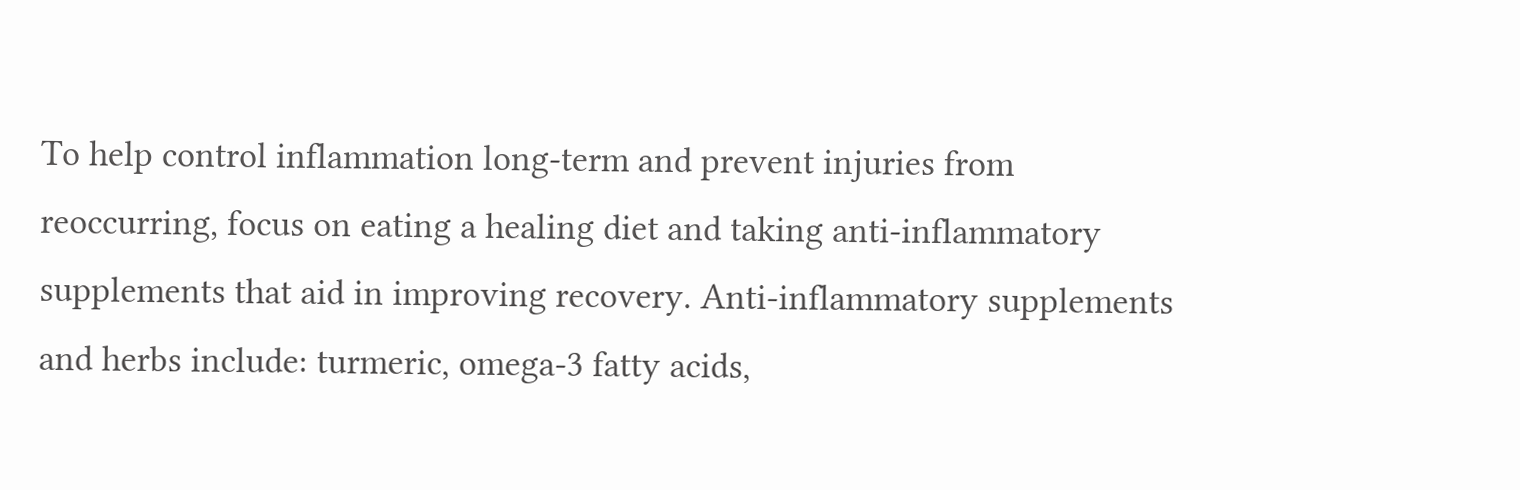To help control inflammation long-term and prevent injuries from reoccurring, focus on eating a healing diet and taking anti-inflammatory supplements that aid in improving recovery. Anti-inflammatory supplements and herbs include: turmeric, omega-3 fatty acids,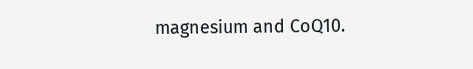magnesium and CoQ10.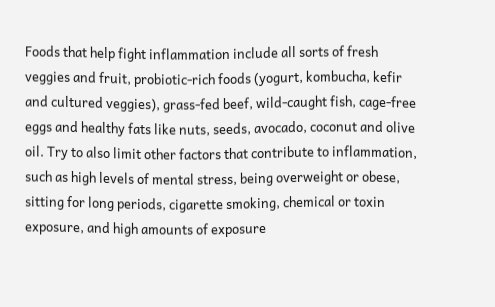Foods that help fight inflammation include all sorts of fresh veggies and fruit, probiotic-rich foods (yogurt, kombucha, kefir and cultured veggies), grass-fed beef, wild-caught fish, cage-free eggs and healthy fats like nuts, seeds, avocado, coconut and olive oil. Try to also limit other factors that contribute to inflammation, such as high levels of mental stress, being overweight or obese, sitting for long periods, cigarette smoking, chemical or toxin exposure, and high amounts of exposure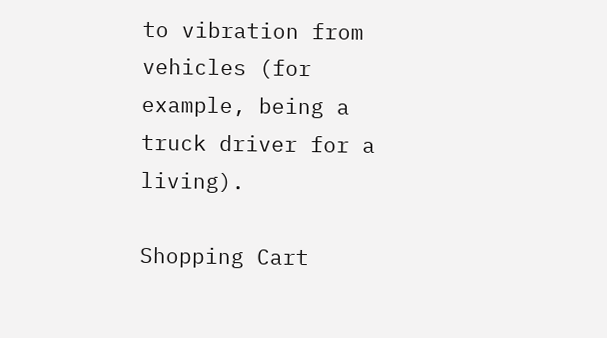to vibration from vehicles (for example, being a truck driver for a living).

Shopping Cart